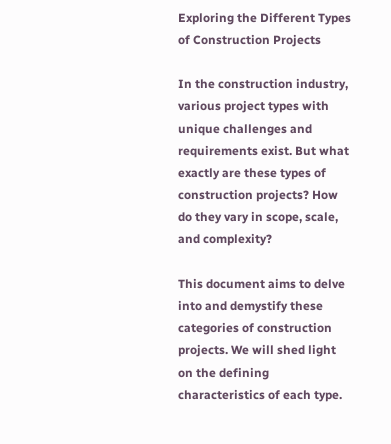Exploring the Different Types of Construction Projects

In the construction industry, various project types with unique challenges and requirements exist. But what exactly are these types of construction projects? How do they vary in scope, scale, and complexity?

This document aims to delve into and demystify these categories of construction projects. We will shed light on the defining characteristics of each type.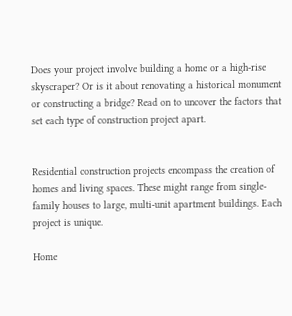Does your project involve building a home or a high-rise skyscraper? Or is it about renovating a historical monument or constructing a bridge? Read on to uncover the factors that set each type of construction project apart.


Residential construction projects encompass the creation of homes and living spaces. These might range from single-family houses to large, multi-unit apartment buildings. Each project is unique.

Home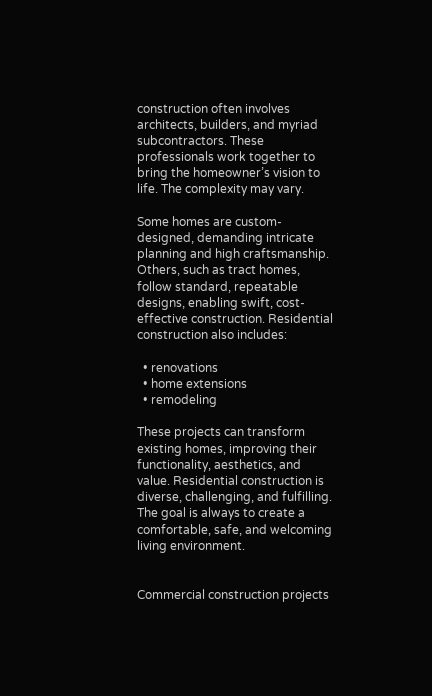construction often involves architects, builders, and myriad subcontractors. These professionals work together to bring the homeowner’s vision to life. The complexity may vary.

Some homes are custom-designed, demanding intricate planning and high craftsmanship. Others, such as tract homes, follow standard, repeatable designs, enabling swift, cost-effective construction. Residential construction also includes:

  • renovations
  • home extensions
  • remodeling

These projects can transform existing homes, improving their functionality, aesthetics, and value. Residential construction is diverse, challenging, and fulfilling. The goal is always to create a comfortable, safe, and welcoming living environment.


Commercial construction projects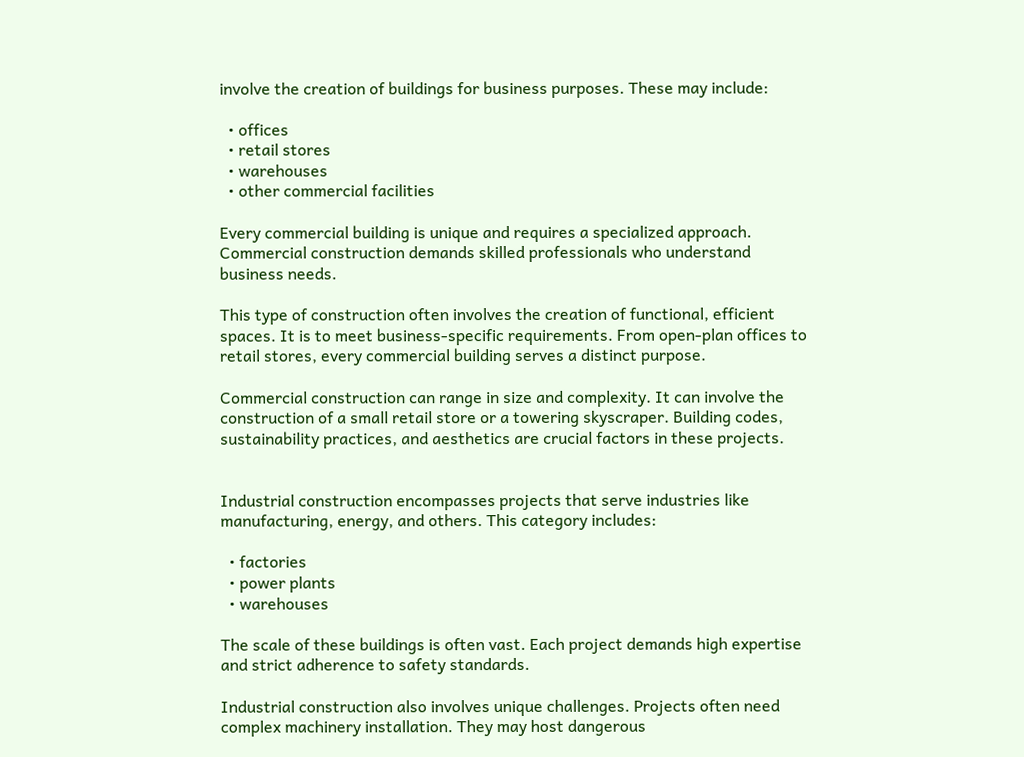involve the creation of buildings for business purposes. These may include:

  • offices
  • retail stores
  • warehouses
  • other commercial facilities

Every commercial building is unique and requires a specialized approach. Commercial construction demands skilled professionals who understand business needs.

This type of construction often involves the creation of functional, efficient spaces. It is to meet business-specific requirements. From open-plan offices to retail stores, every commercial building serves a distinct purpose.

Commercial construction can range in size and complexity. It can involve the construction of a small retail store or a towering skyscraper. Building codes, sustainability practices, and aesthetics are crucial factors in these projects.


Industrial construction encompasses projects that serve industries like manufacturing, energy, and others. This category includes:

  • factories
  • power plants
  • warehouses

The scale of these buildings is often vast. Each project demands high expertise and strict adherence to safety standards.

Industrial construction also involves unique challenges. Projects often need complex machinery installation. They may host dangerous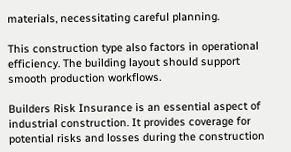materials, necessitating careful planning.

This construction type also factors in operational efficiency. The building layout should support smooth production workflows.

Builders Risk Insurance is an essential aspect of industrial construction. It provides coverage for potential risks and losses during the construction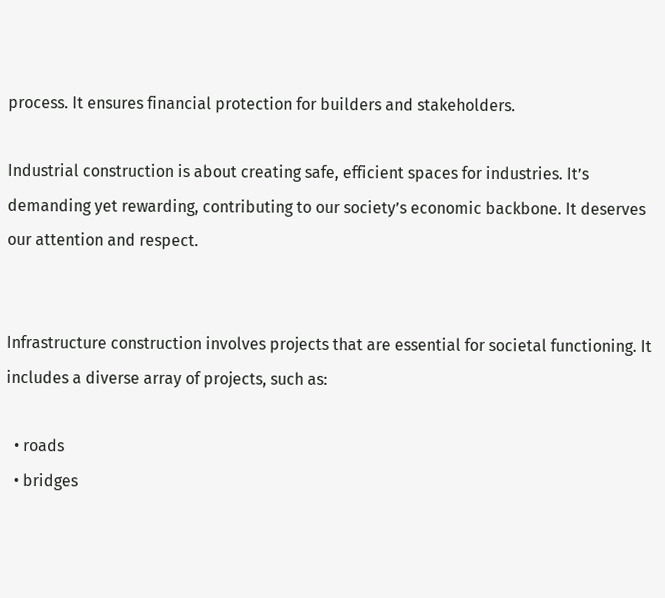process. It ensures financial protection for builders and stakeholders.

Industrial construction is about creating safe, efficient spaces for industries. It’s demanding yet rewarding, contributing to our society’s economic backbone. It deserves our attention and respect.


Infrastructure construction involves projects that are essential for societal functioning. It includes a diverse array of projects, such as:

  • roads
  • bridges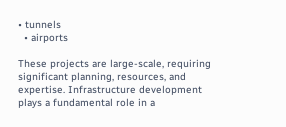• tunnels
  • airports

These projects are large-scale, requiring significant planning, resources, and expertise. Infrastructure development plays a fundamental role in a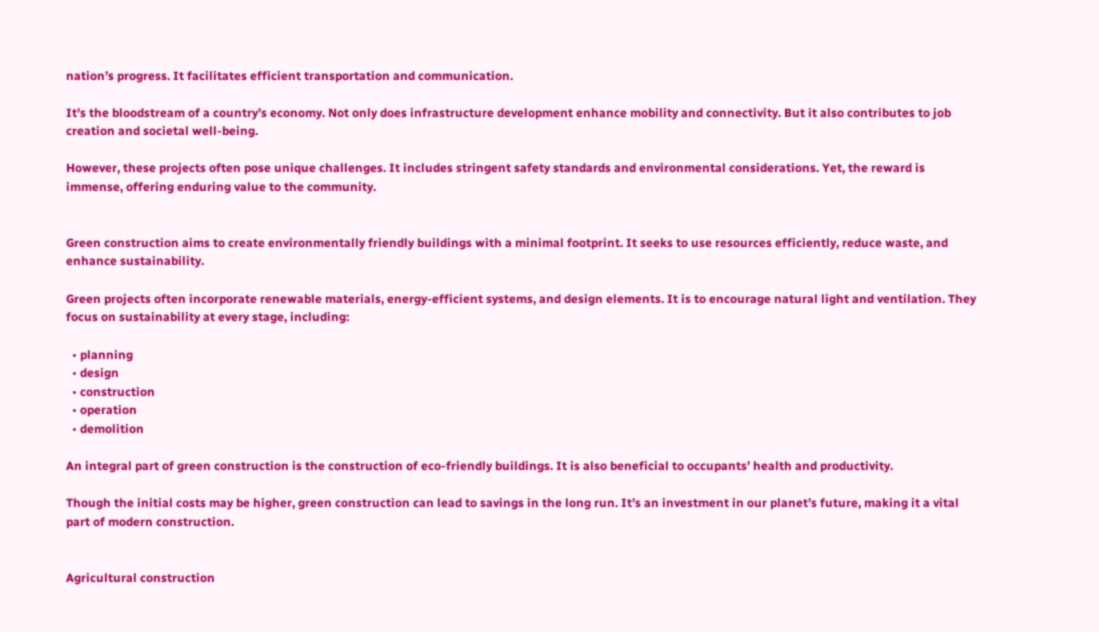nation’s progress. It facilitates efficient transportation and communication.

It’s the bloodstream of a country’s economy. Not only does infrastructure development enhance mobility and connectivity. But it also contributes to job creation and societal well-being.

However, these projects often pose unique challenges. It includes stringent safety standards and environmental considerations. Yet, the reward is immense, offering enduring value to the community.


Green construction aims to create environmentally friendly buildings with a minimal footprint. It seeks to use resources efficiently, reduce waste, and enhance sustainability.

Green projects often incorporate renewable materials, energy-efficient systems, and design elements. It is to encourage natural light and ventilation. They focus on sustainability at every stage, including:

  • planning
  • design
  • construction
  • operation
  • demolition

An integral part of green construction is the construction of eco-friendly buildings. It is also beneficial to occupants’ health and productivity.

Though the initial costs may be higher, green construction can lead to savings in the long run. It’s an investment in our planet’s future, making it a vital part of modern construction.


Agricultural construction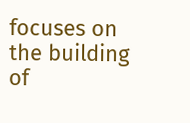focuses on the building of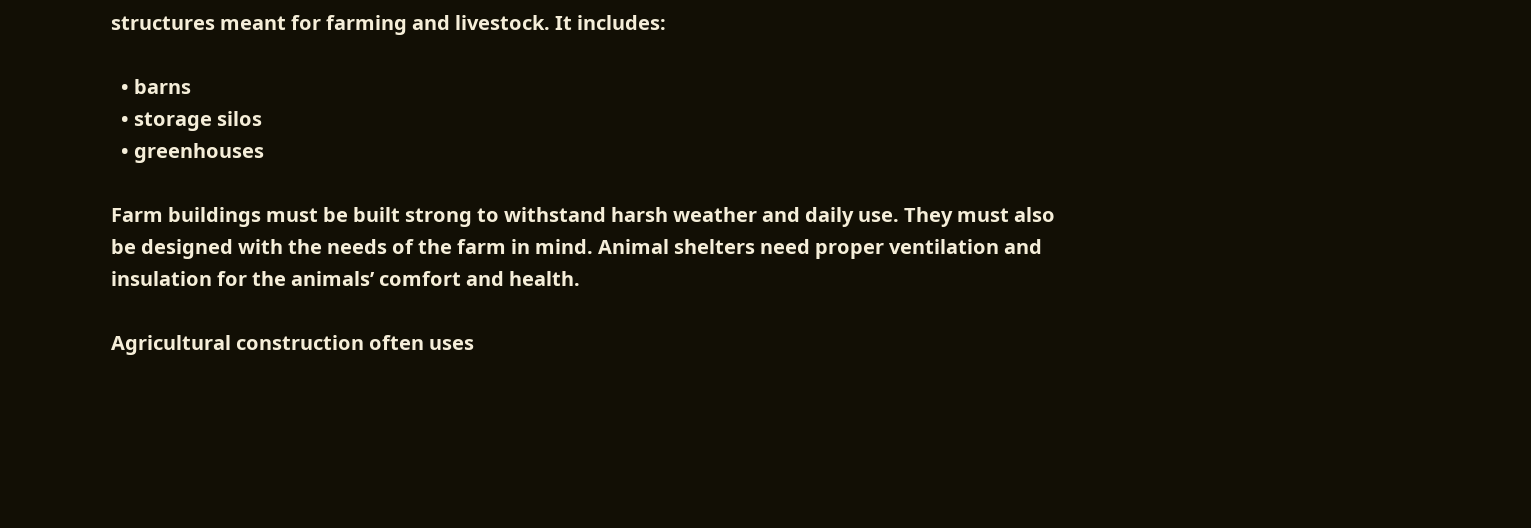structures meant for farming and livestock. It includes:

  • barns
  • storage silos
  • greenhouses

Farm buildings must be built strong to withstand harsh weather and daily use. They must also be designed with the needs of the farm in mind. Animal shelters need proper ventilation and insulation for the animals’ comfort and health.

Agricultural construction often uses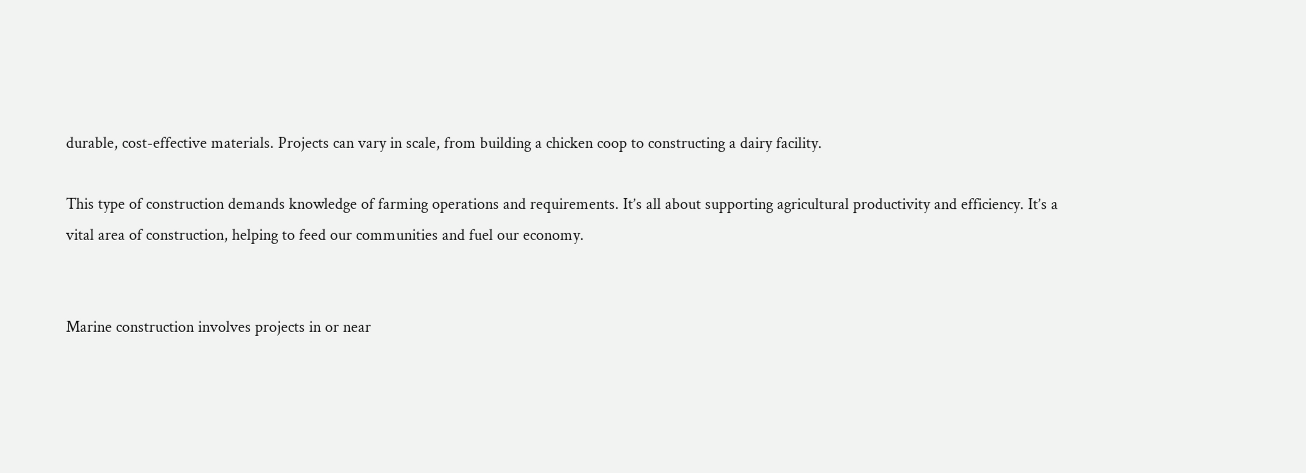durable, cost-effective materials. Projects can vary in scale, from building a chicken coop to constructing a dairy facility.

This type of construction demands knowledge of farming operations and requirements. It’s all about supporting agricultural productivity and efficiency. It’s a vital area of construction, helping to feed our communities and fuel our economy.


Marine construction involves projects in or near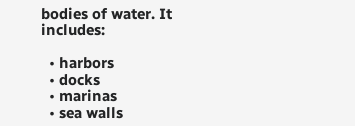bodies of water. It includes:

  • harbors
  • docks
  • marinas
  • sea walls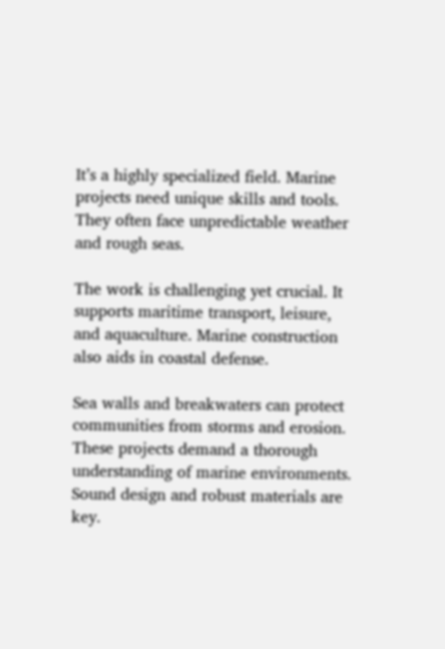It’s a highly specialized field. Marine projects need unique skills and tools. They often face unpredictable weather and rough seas.

The work is challenging yet crucial. It supports maritime transport, leisure, and aquaculture. Marine construction also aids in coastal defense.

Sea walls and breakwaters can protect communities from storms and erosion. These projects demand a thorough understanding of marine environments. Sound design and robust materials are key.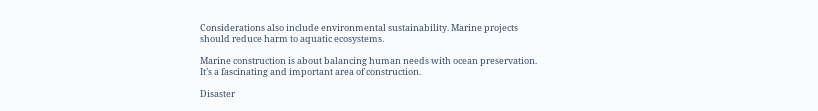Considerations also include environmental sustainability. Marine projects should reduce harm to aquatic ecosystems.

Marine construction is about balancing human needs with ocean preservation. It’s a fascinating and important area of construction.

Disaster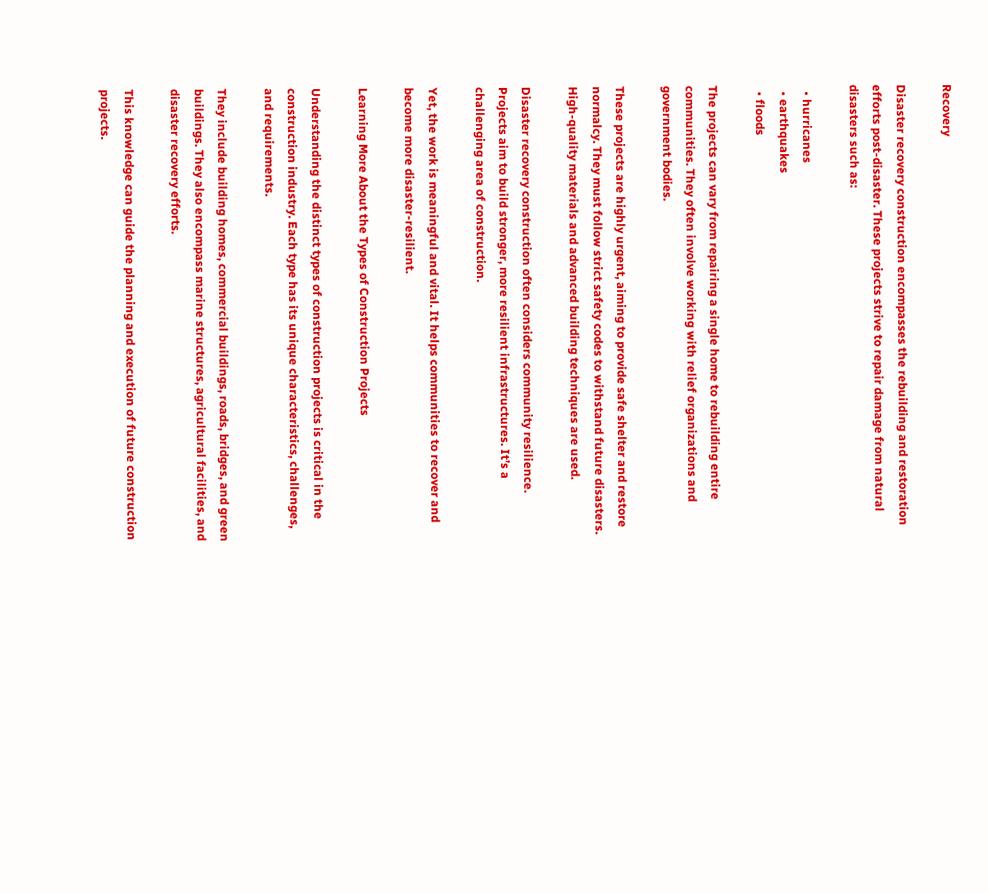Recovery

Disaster recovery construction encompasses the rebuilding and restoration efforts post-disaster. These projects strive to repair damage from natural disasters such as:

  • hurricanes
  • earthquakes
  • floods

The projects can vary from repairing a single home to rebuilding entire communities. They often involve working with relief organizations and government bodies.

These projects are highly urgent, aiming to provide safe shelter and restore normalcy. They must follow strict safety codes to withstand future disasters. High-quality materials and advanced building techniques are used.

Disaster recovery construction often considers community resilience. Projects aim to build stronger, more resilient infrastructures. It’s a challenging area of construction.

Yet, the work is meaningful and vital. It helps communities to recover and become more disaster-resilient.

Learning More About the Types of Construction Projects

Understanding the distinct types of construction projects is critical in the construction industry. Each type has its unique characteristics, challenges, and requirements.

They include building homes, commercial buildings, roads, bridges, and green buildings. They also encompass marine structures, agricultural facilities, and disaster recovery efforts.

This knowledge can guide the planning and execution of future construction projects.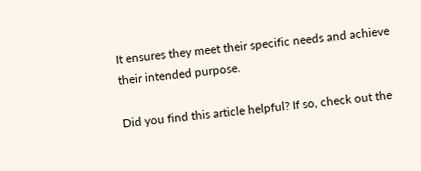It ensures they meet their specific needs and achieve their intended purpose.

Did you find this article helpful? If so, check out the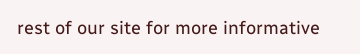rest of our site for more informative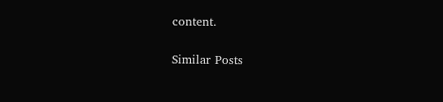content.

Similar Posts